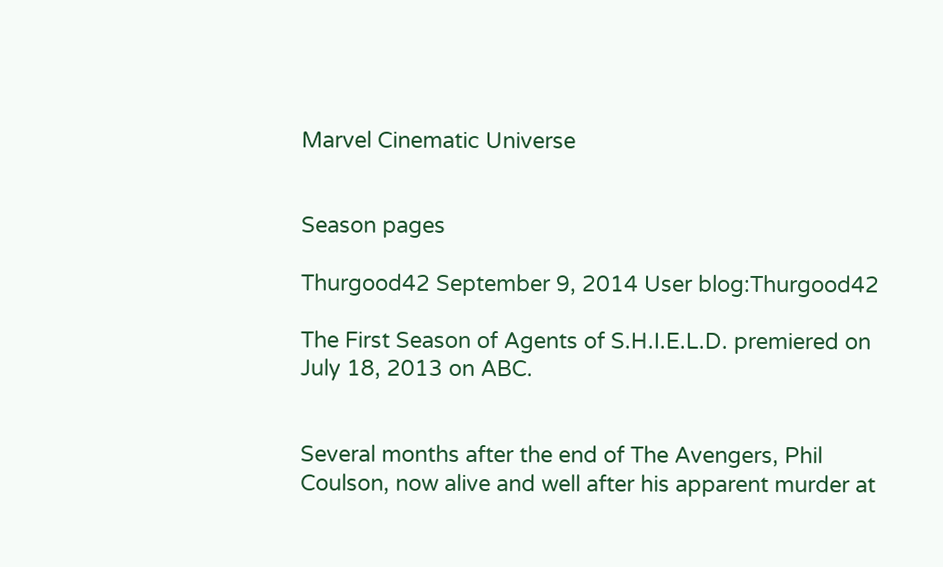Marvel Cinematic Universe


Season pages

Thurgood42 September 9, 2014 User blog:Thurgood42

The First Season of Agents of S.H.I.E.L.D. premiered on July 18, 2013 on ABC.


Several months after the end of The Avengers, Phil Coulson, now alive and well after his apparent murder at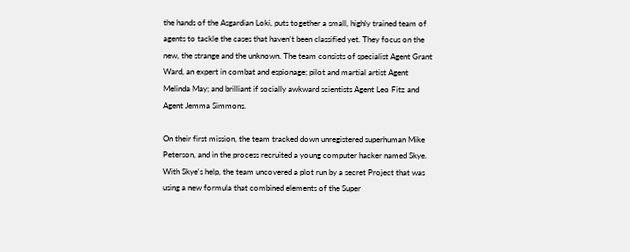the hands of the Asgardian Loki, puts together a small, highly trained team of agents to tackle the cases that haven’t been classified yet. They focus on the new, the strange and the unknown. The team consists of specialist Agent Grant Ward, an expert in combat and espionage; pilot and martial artist Agent Melinda May; and brilliant if socially awkward scientists Agent Leo Fitz and Agent Jemma Simmons.

On their first mission, the team tracked down unregistered superhuman Mike Peterson, and in the process recruited a young computer hacker named Skye. With Skye's help, the team uncovered a plot run by a secret Project that was using a new formula that combined elements of the Super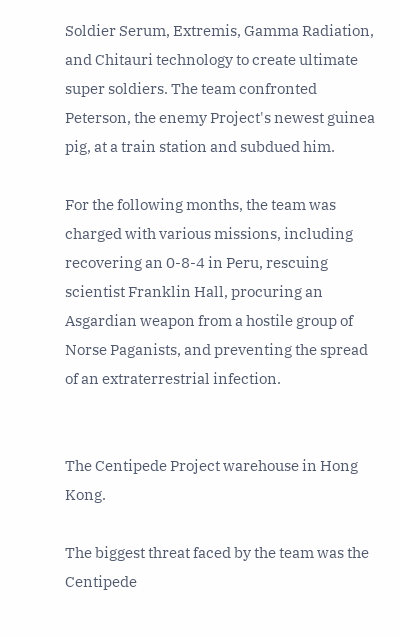Soldier Serum, Extremis, Gamma Radiation, and Chitauri technology to create ultimate super soldiers. The team confronted Peterson, the enemy Project's newest guinea pig, at a train station and subdued him.

For the following months, the team was charged with various missions, including recovering an 0-8-4 in Peru, rescuing scientist Franklin Hall, procuring an Asgardian weapon from a hostile group of Norse Paganists, and preventing the spread of an extraterrestrial infection.


The Centipede Project warehouse in Hong Kong.

The biggest threat faced by the team was the Centipede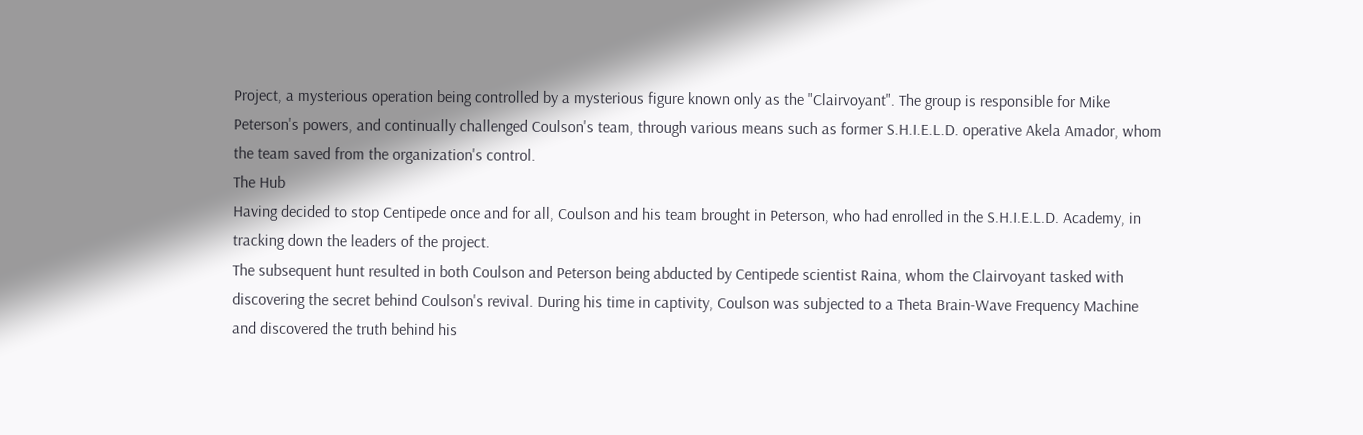Project, a mysterious operation being controlled by a mysterious figure known only as the "Clairvoyant". The group is responsible for Mike Peterson's powers, and continually challenged Coulson's team, through various means such as former S.H.I.E.L.D. operative Akela Amador, whom the team saved from the organization's control.
The Hub
Having decided to stop Centipede once and for all, Coulson and his team brought in Peterson, who had enrolled in the S.H.I.E.L.D. Academy, in tracking down the leaders of the project.
The subsequent hunt resulted in both Coulson and Peterson being abducted by Centipede scientist Raina, whom the Clairvoyant tasked with discovering the secret behind Coulson's revival. During his time in captivity, Coulson was subjected to a Theta Brain-Wave Frequency Machine and discovered the truth behind his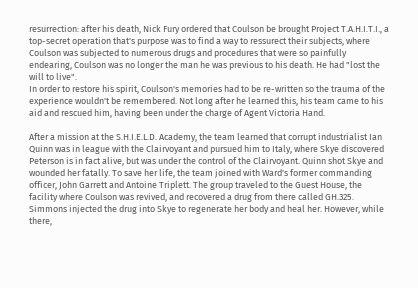resurrection: after his death, Nick Fury ordered that Coulson be brought Project T.A.H.I.T.I., a top-secret operation that's purpose was to find a way to ressurect their subjects, where Coulson was subjected to numerous drugs and procedures that were so painfully endearing, Coulson was no longer the man he was previous to his death. He had "lost the will to live".
In order to restore his spirit, Coulson's memories had to be re-written so the trauma of the experience wouldn't be remembered. Not long after he learned this, his team came to his aid and rescued him, having been under the charge of Agent Victoria Hand.

After a mission at the S.H.I.E.L.D. Academy, the team learned that corrupt industrialist Ian Quinn was in league with the Clairvoyant and pursued him to Italy, where Skye discovered Peterson is in fact alive, but was under the control of the Clairvoyant. Quinn shot Skye and wounded her fatally. To save her life, the team joined with Ward's former commanding officer, John Garrett and Antoine Triplett. The group traveled to the Guest House, the facility where Coulson was revived, and recovered a drug from there called GH.325. Simmons injected the drug into Skye to regenerate her body and heal her. However, while there,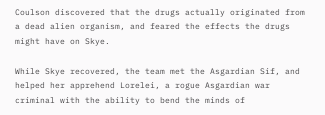Coulson discovered that the drugs actually originated from a dead alien organism, and feared the effects the drugs might have on Skye.

While Skye recovered, the team met the Asgardian Sif, and helped her apprehend Lorelei, a rogue Asgardian war criminal with the ability to bend the minds of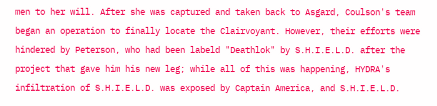men to her will. After she was captured and taken back to Asgard, Coulson's team began an operation to finally locate the Clairvoyant. However, their efforts were hindered by Peterson, who had been labeld "Deathlok" by S.H.I.E.L.D. after the project that gave him his new leg; while all of this was happening, HYDRA's infiltration of S.H.I.E.L.D. was exposed by Captain America, and S.H.I.E.L.D.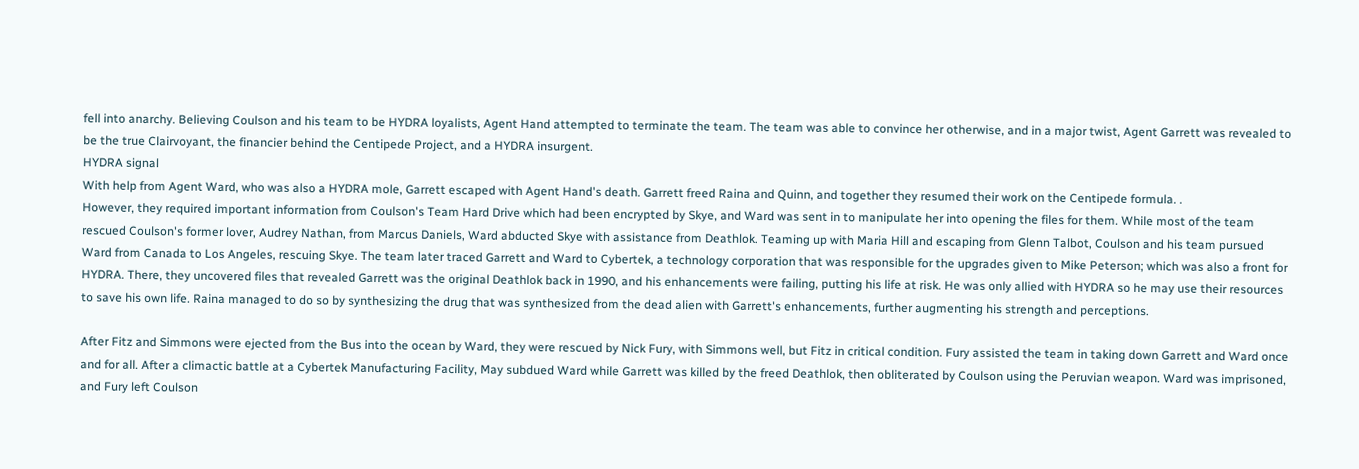fell into anarchy. Believing Coulson and his team to be HYDRA loyalists, Agent Hand attempted to terminate the team. The team was able to convince her otherwise, and in a major twist, Agent Garrett was revealed to be the true Clairvoyant, the financier behind the Centipede Project, and a HYDRA insurgent.
HYDRA signal
With help from Agent Ward, who was also a HYDRA mole, Garrett escaped with Agent Hand's death. Garrett freed Raina and Quinn, and together they resumed their work on the Centipede formula. .
However, they required important information from Coulson's Team Hard Drive which had been encrypted by Skye, and Ward was sent in to manipulate her into opening the files for them. While most of the team rescued Coulson's former lover, Audrey Nathan, from Marcus Daniels, Ward abducted Skye with assistance from Deathlok. Teaming up with Maria Hill and escaping from Glenn Talbot, Coulson and his team pursued Ward from Canada to Los Angeles, rescuing Skye. The team later traced Garrett and Ward to Cybertek, a technology corporation that was responsible for the upgrades given to Mike Peterson; which was also a front for HYDRA. There, they uncovered files that revealed Garrett was the original Deathlok back in 1990, and his enhancements were failing, putting his life at risk. He was only allied with HYDRA so he may use their resources to save his own life. Raina managed to do so by synthesizing the drug that was synthesized from the dead alien with Garrett's enhancements, further augmenting his strength and perceptions.

After Fitz and Simmons were ejected from the Bus into the ocean by Ward, they were rescued by Nick Fury, with Simmons well, but Fitz in critical condition. Fury assisted the team in taking down Garrett and Ward once and for all. After a climactic battle at a Cybertek Manufacturing Facility, May subdued Ward while Garrett was killed by the freed Deathlok, then obliterated by Coulson using the Peruvian weapon. Ward was imprisoned, and Fury left Coulson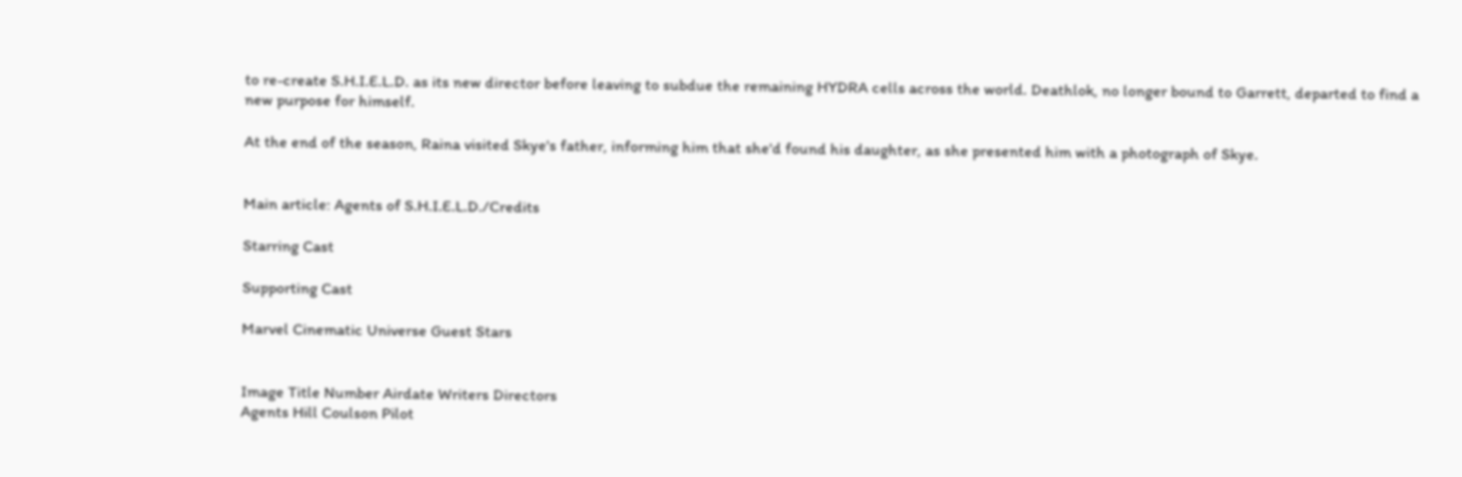to re-create S.H.I.E.L.D. as its new director before leaving to subdue the remaining HYDRA cells across the world. Deathlok, no longer bound to Garrett, departed to find a new purpose for himself.

At the end of the season, Raina visited Skye's father, informing him that she'd found his daughter, as she presented him with a photograph of Skye.


Main article: Agents of S.H.I.E.L.D./Credits

Starring Cast

Supporting Cast

Marvel Cinematic Universe Guest Stars


Image Title Number Airdate Writers Directors
Agents Hill Coulson Pilot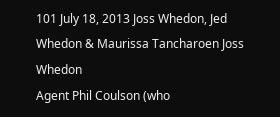101 July 18, 2013 Joss Whedon, Jed Whedon & Maurissa Tancharoen Joss Whedon
Agent Phil Coulson (who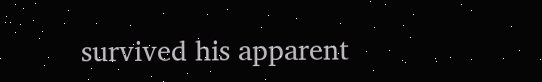survived his apparent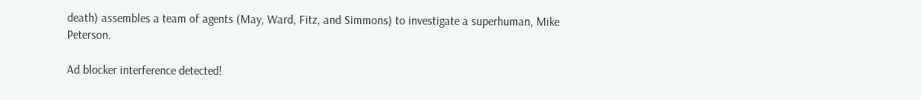death) assembles a team of agents (May, Ward, Fitz, and Simmons) to investigate a superhuman, Mike Peterson.

Ad blocker interference detected!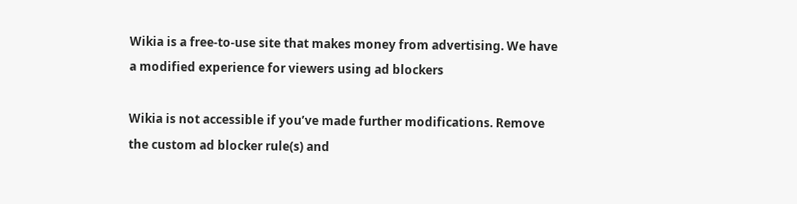Wikia is a free-to-use site that makes money from advertising. We have a modified experience for viewers using ad blockers

Wikia is not accessible if you’ve made further modifications. Remove the custom ad blocker rule(s) and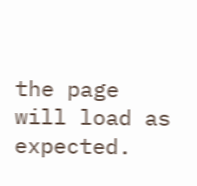the page will load as expected.